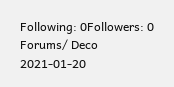Following: 0Followers: 0
Forums/ Deco
2021-01-20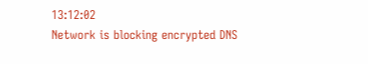13:12:02
Network is blocking encrypted DNS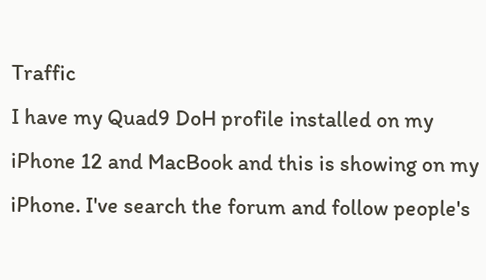Traffic
I have my Quad9 DoH profile installed on my iPhone 12 and MacBook and this is showing on my iPhone. I've search the forum and follow people's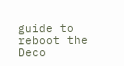guide to reboot the Deco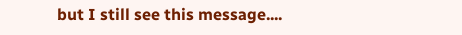but I still see this message....